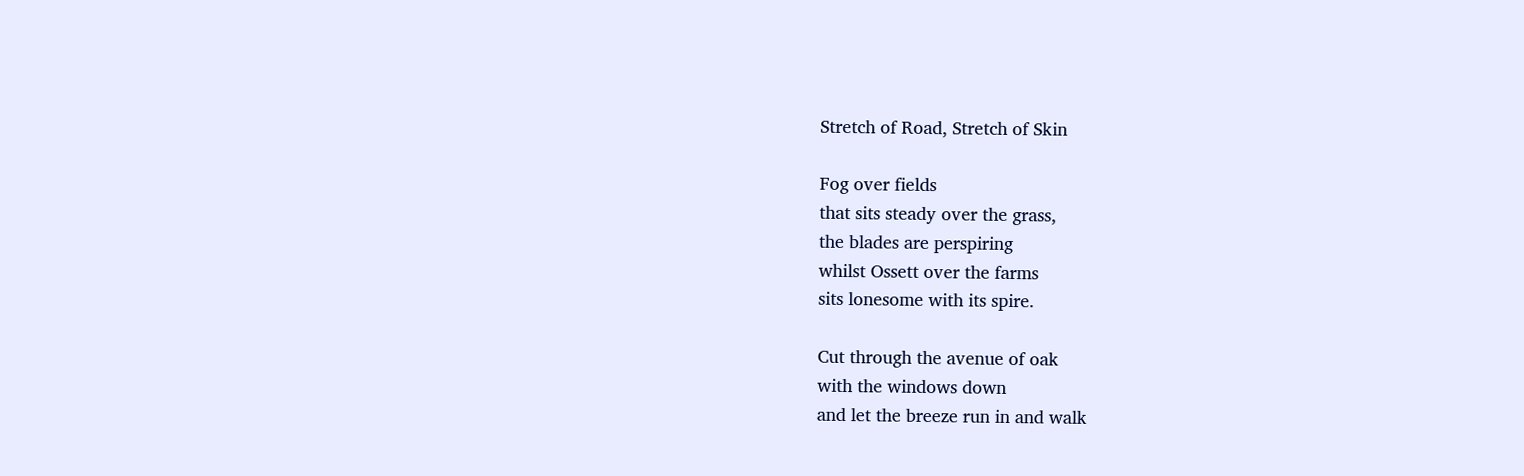Stretch of Road, Stretch of Skin

Fog over fields
that sits steady over the grass,
the blades are perspiring
whilst Ossett over the farms
sits lonesome with its spire.

Cut through the avenue of oak
with the windows down
and let the breeze run in and walk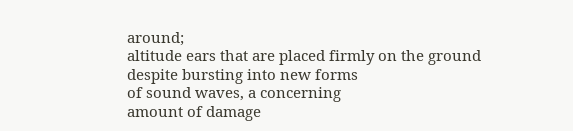around;
altitude ears that are placed firmly on the ground
despite bursting into new forms
of sound waves, a concerning
amount of damage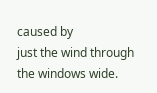caused by
just the wind through the windows wide.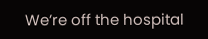We’re off the hospital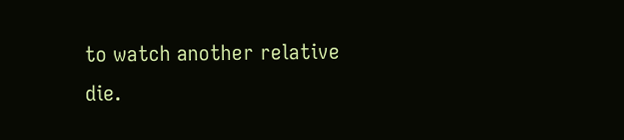to watch another relative die.